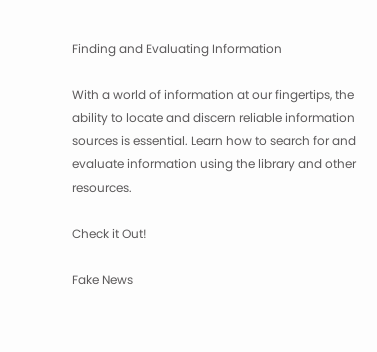Finding and Evaluating Information

With a world of information at our fingertips, the ability to locate and discern reliable information sources is essential. Learn how to search for and evaluate information using the library and other resources.

Check it Out!

Fake News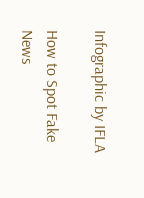Infographic by IFLA

How to Spot Fake News